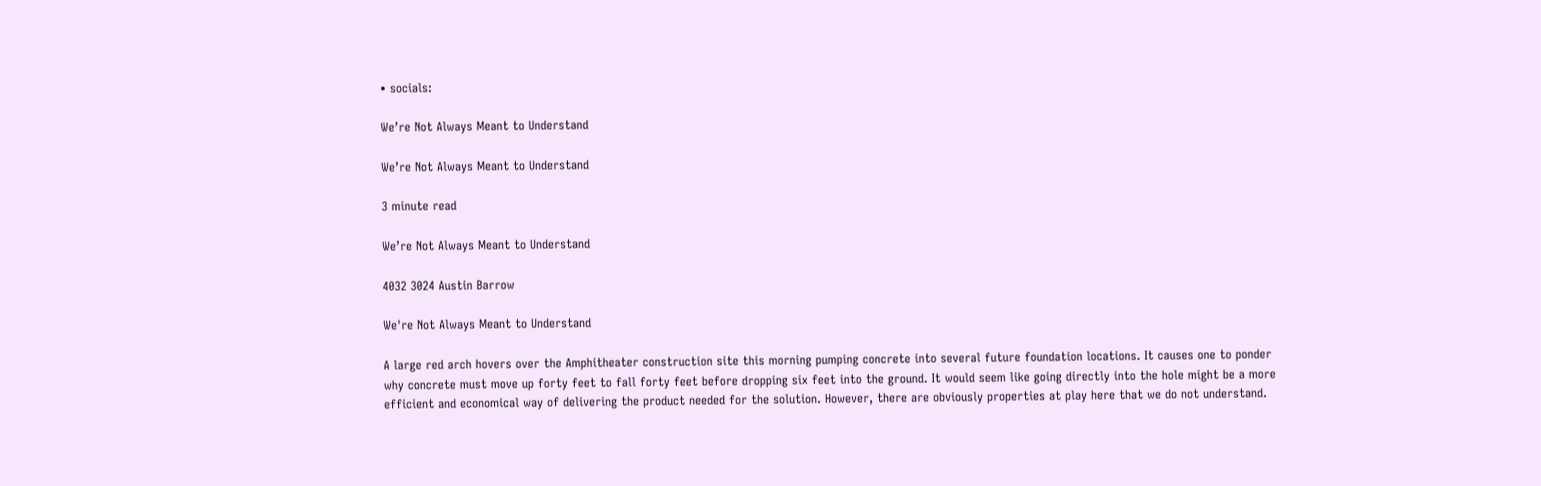• socials:

We’re Not Always Meant to Understand

We’re Not Always Meant to Understand

3 minute read

We’re Not Always Meant to Understand

4032 3024 Austin Barrow

We're Not Always Meant to Understand

A large red arch hovers over the Amphitheater construction site this morning pumping concrete into several future foundation locations. It causes one to ponder why concrete must move up forty feet to fall forty feet before dropping six feet into the ground. It would seem like going directly into the hole might be a more efficient and economical way of delivering the product needed for the solution. However, there are obviously properties at play here that we do not understand.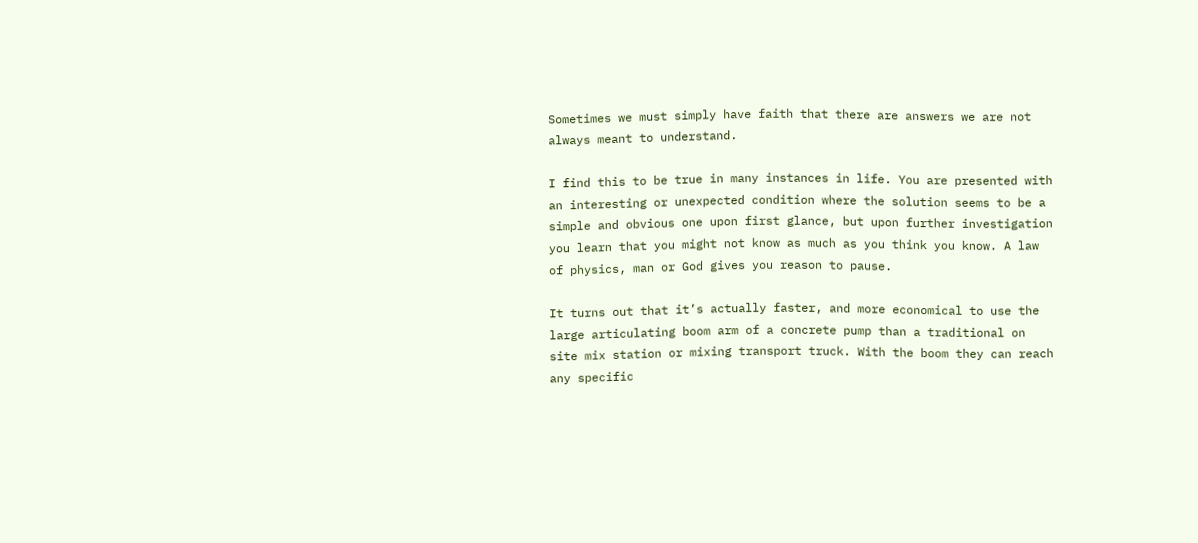Sometimes we must simply have faith that there are answers we are not always meant to understand.

I find this to be true in many instances in life. You are presented with an interesting or unexpected condition where the solution seems to be a simple and obvious one upon first glance, but upon further investigation you learn that you might not know as much as you think you know. A law of physics, man or God gives you reason to pause.

It turns out that it’s actually faster, and more economical to use the large articulating boom arm of a concrete pump than a traditional on site mix station or mixing transport truck. With the boom they can reach any specific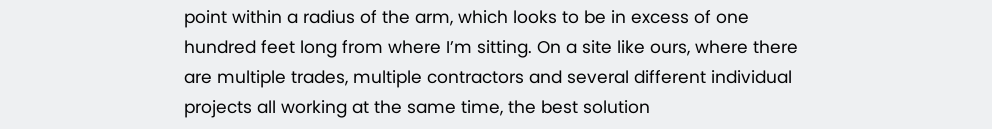point within a radius of the arm, which looks to be in excess of one hundred feet long from where I’m sitting. On a site like ours, where there are multiple trades, multiple contractors and several different individual projects all working at the same time, the best solution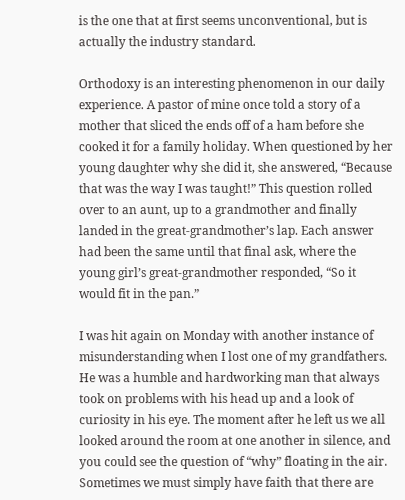is the one that at first seems unconventional, but is actually the industry standard.

Orthodoxy is an interesting phenomenon in our daily experience. A pastor of mine once told a story of a mother that sliced the ends off of a ham before she cooked it for a family holiday. When questioned by her young daughter why she did it, she answered, “Because that was the way I was taught!” This question rolled over to an aunt, up to a grandmother and finally landed in the great-grandmother’s lap. Each answer had been the same until that final ask, where the young girl’s great-grandmother responded, “So it would fit in the pan.”

I was hit again on Monday with another instance of misunderstanding when I lost one of my grandfathers. He was a humble and hardworking man that always took on problems with his head up and a look of curiosity in his eye. The moment after he left us we all looked around the room at one another in silence, and you could see the question of “why” floating in the air. Sometimes we must simply have faith that there are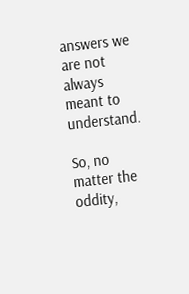answers we are not always meant to understand.

So, no matter the oddity,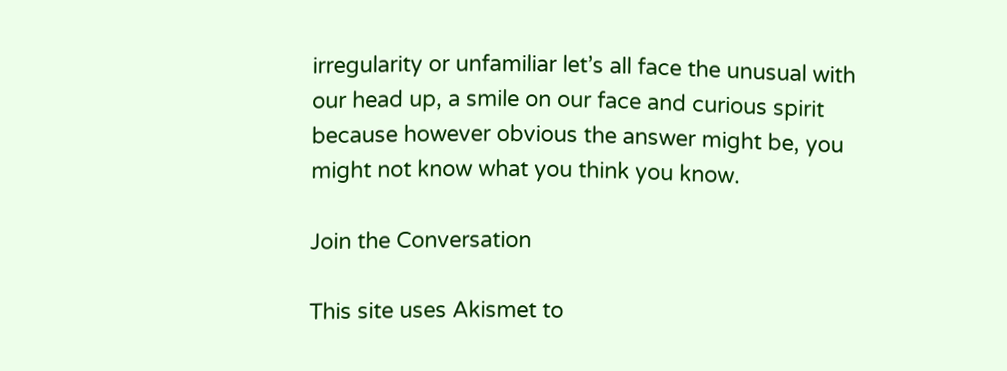irregularity or unfamiliar let’s all face the unusual with our head up, a smile on our face and curious spirit because however obvious the answer might be, you might not know what you think you know.

Join the Conversation

This site uses Akismet to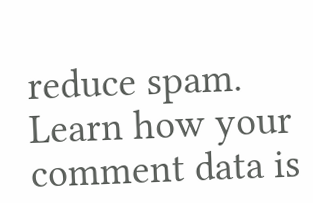reduce spam. Learn how your comment data is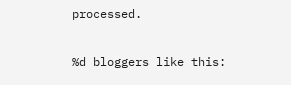processed.

%d bloggers like this: